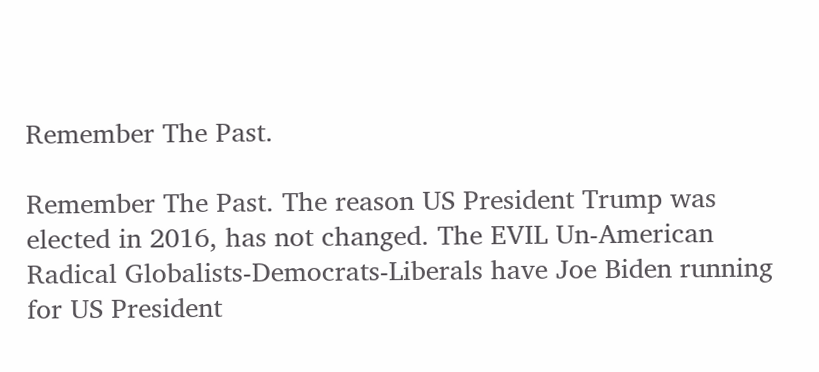Remember The Past.

Remember The Past. The reason US President Trump was elected in 2016, has not changed. The EVIL Un-American Radical Globalists-Democrats-Liberals have Joe Biden running for US President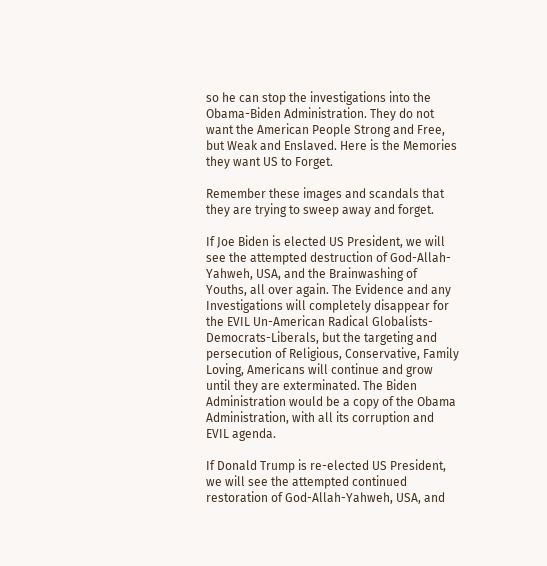so he can stop the investigations into the Obama-Biden Administration. They do not want the American People Strong and Free, but Weak and Enslaved. Here is the Memories they want US to Forget.

Remember these images and scandals that they are trying to sweep away and forget.

If Joe Biden is elected US President, we will see the attempted destruction of God-Allah-Yahweh, USA, and the Brainwashing of Youths, all over again. The Evidence and any Investigations will completely disappear for the EVIL Un-American Radical Globalists-Democrats-Liberals, but the targeting and persecution of Religious, Conservative, Family Loving, Americans will continue and grow until they are exterminated. The Biden Administration would be a copy of the Obama Administration, with all its corruption and EVIL agenda.

If Donald Trump is re-elected US President, we will see the attempted continued restoration of God-Allah-Yahweh, USA, and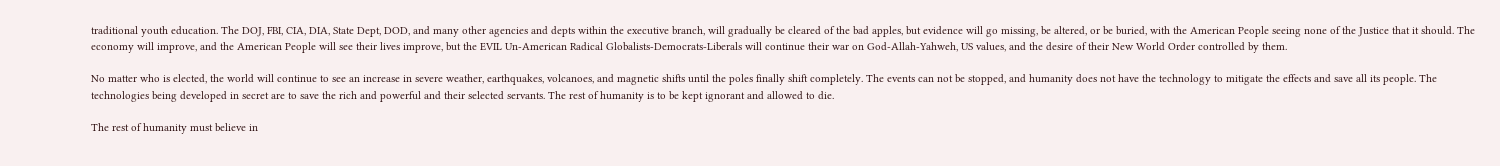traditional youth education. The DOJ, FBI, CIA, DIA, State Dept, DOD, and many other agencies and depts within the executive branch, will gradually be cleared of the bad apples, but evidence will go missing, be altered, or be buried, with the American People seeing none of the Justice that it should. The economy will improve, and the American People will see their lives improve, but the EVIL Un-American Radical Globalists-Democrats-Liberals will continue their war on God-Allah-Yahweh, US values, and the desire of their New World Order controlled by them.

No matter who is elected, the world will continue to see an increase in severe weather, earthquakes, volcanoes, and magnetic shifts until the poles finally shift completely. The events can not be stopped, and humanity does not have the technology to mitigate the effects and save all its people. The technologies being developed in secret are to save the rich and powerful and their selected servants. The rest of humanity is to be kept ignorant and allowed to die.

The rest of humanity must believe in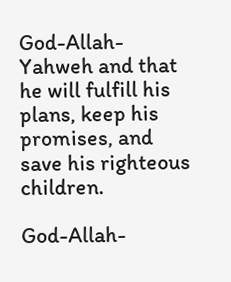God-Allah-Yahweh and that he will fulfill his plans, keep his promises, and save his righteous children.

God-Allah-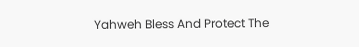Yahweh Bless And Protect The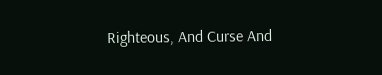Righteous, And Curse And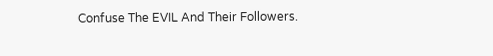Confuse The EVIL And Their Followers.